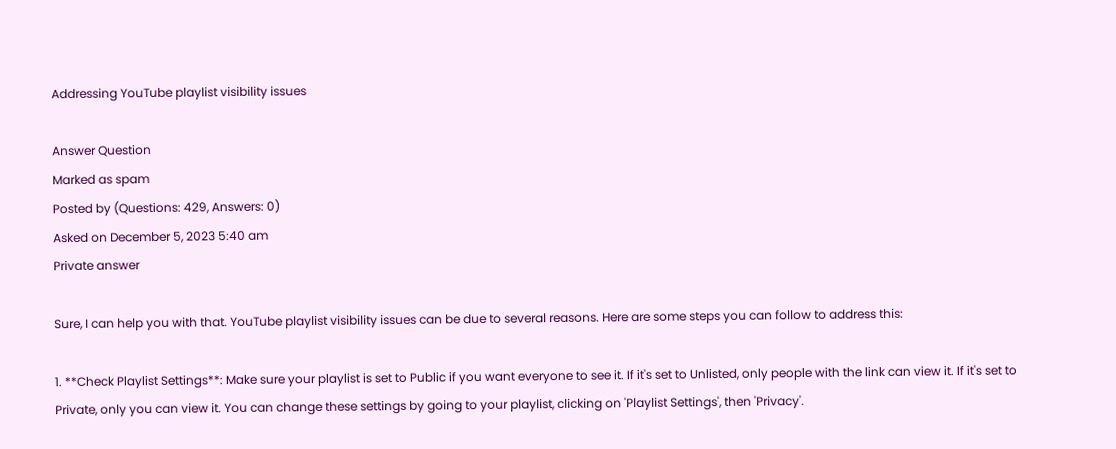Addressing YouTube playlist visibility issues

Answer Question
Marked as spam
Posted by (Questions: 429, Answers: 0)
Asked on December 5, 2023 5:40 am
Private answer

Sure, I can help you with that. YouTube playlist visibility issues can be due to several reasons. Here are some steps you can follow to address this:

1. **Check Playlist Settings**: Make sure your playlist is set to Public if you want everyone to see it. If it's set to Unlisted, only people with the link can view it. If it's set to Private, only you can view it. You can change these settings by going to your playlist, clicking on 'Playlist Settings', then 'Privacy'.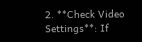2. **Check Video Settings**: If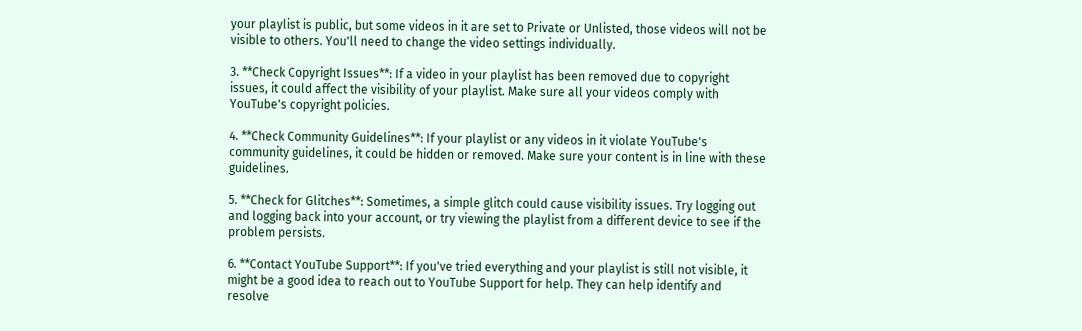your playlist is public, but some videos in it are set to Private or Unlisted, those videos will not be visible to others. You'll need to change the video settings individually.

3. **Check Copyright Issues**: If a video in your playlist has been removed due to copyright issues, it could affect the visibility of your playlist. Make sure all your videos comply with YouTube's copyright policies.

4. **Check Community Guidelines**: If your playlist or any videos in it violate YouTube's community guidelines, it could be hidden or removed. Make sure your content is in line with these guidelines.

5. **Check for Glitches**: Sometimes, a simple glitch could cause visibility issues. Try logging out and logging back into your account, or try viewing the playlist from a different device to see if the problem persists.

6. **Contact YouTube Support**: If you've tried everything and your playlist is still not visible, it might be a good idea to reach out to YouTube Support for help. They can help identify and resolve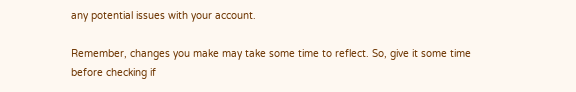any potential issues with your account.

Remember, changes you make may take some time to reflect. So, give it some time before checking if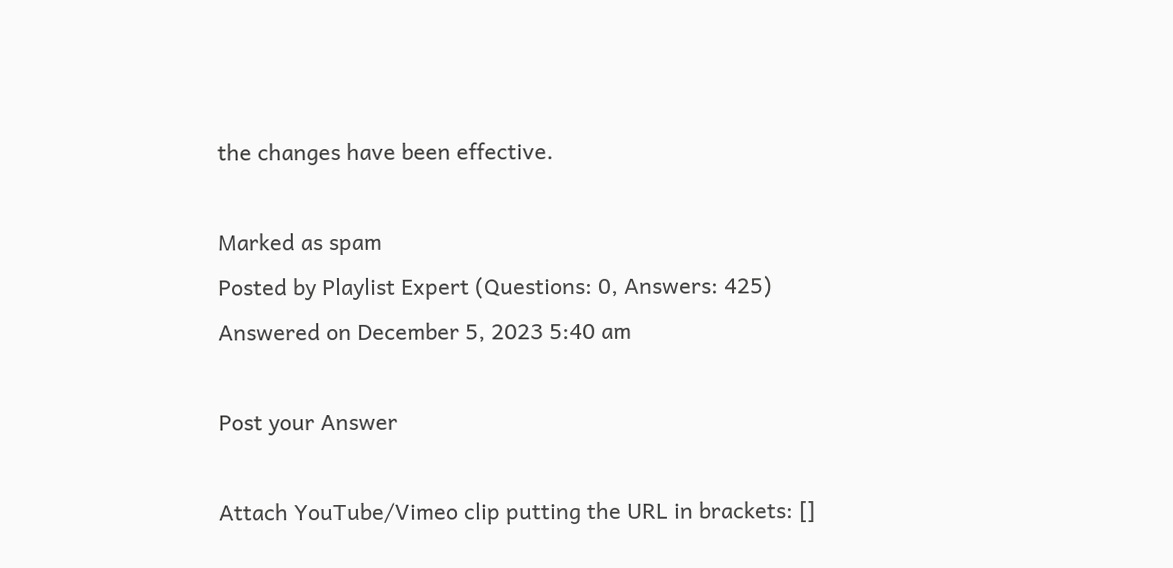the changes have been effective.

Marked as spam
Posted by Playlist Expert (Questions: 0, Answers: 425)
Answered on December 5, 2023 5:40 am

Post your Answer

Attach YouTube/Vimeo clip putting the URL in brackets: []